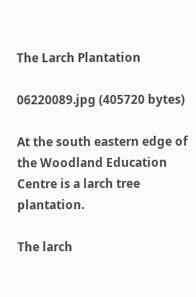The Larch Plantation

06220089.jpg (405720 bytes)

At the south eastern edge of the Woodland Education Centre is a larch tree plantation.

The larch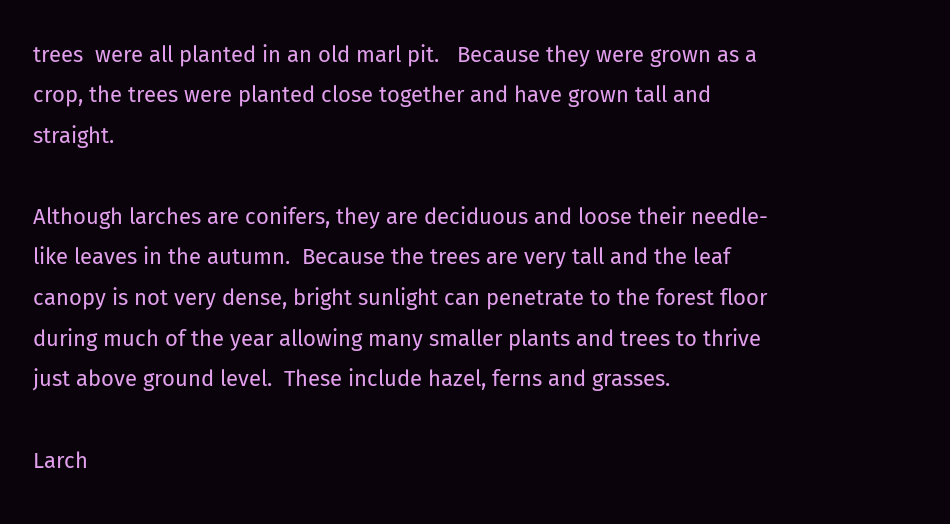trees  were all planted in an old marl pit.   Because they were grown as a crop, the trees were planted close together and have grown tall and straight.

Although larches are conifers, they are deciduous and loose their needle-like leaves in the autumn.  Because the trees are very tall and the leaf canopy is not very dense, bright sunlight can penetrate to the forest floor during much of the year allowing many smaller plants and trees to thrive just above ground level.  These include hazel, ferns and grasses.

Larch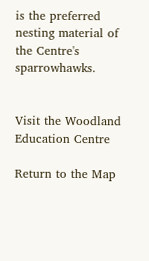is the preferred nesting material of the Centre's sparrowhawks.


Visit the Woodland Education Centre

Return to the Map